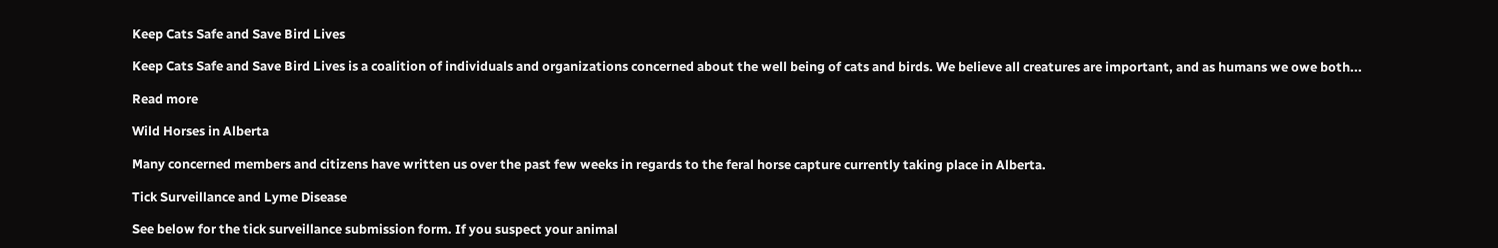Keep Cats Safe and Save Bird Lives

Keep Cats Safe and Save Bird Lives is a coalition of individuals and organizations concerned about the well being of cats and birds. We believe all creatures are important, and as humans we owe both...

Read more

Wild Horses in Alberta

Many concerned members and citizens have written us over the past few weeks in regards to the feral horse capture currently taking place in Alberta.

Tick Surveillance and Lyme Disease

See below for the tick surveillance submission form. If you suspect your animal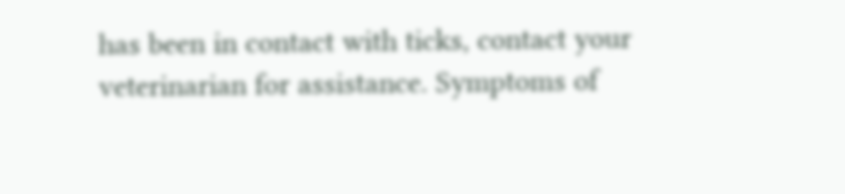has been in contact with ticks, contact your veterinarian for assistance. Symptoms of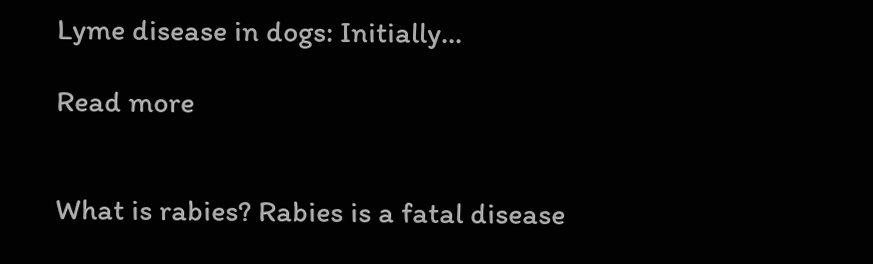Lyme disease in dogs: Initially...

Read more


What is rabies? Rabies is a fatal disease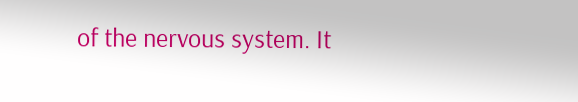of the nervous system. It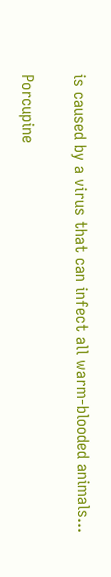is caused by a virus that can infect all warm-blooded animals...

Porcupine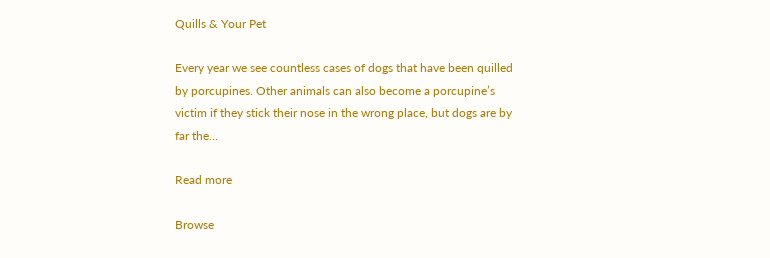Quills & Your Pet

Every year we see countless cases of dogs that have been quilled by porcupines. Other animals can also become a porcupine’s victim if they stick their nose in the wrong place, but dogs are by far the...

Read more

Browse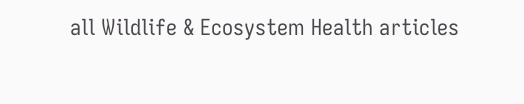all Wildlife & Ecosystem Health articles